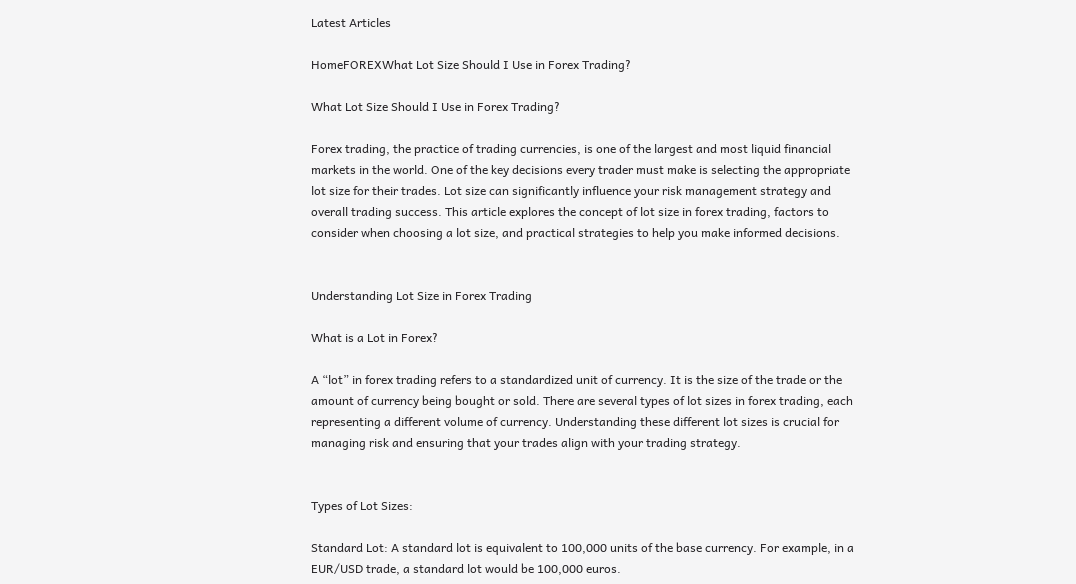Latest Articles

HomeFOREXWhat Lot Size Should I Use in Forex Trading?

What Lot Size Should I Use in Forex Trading?

Forex trading, the practice of trading currencies, is one of the largest and most liquid financial markets in the world. One of the key decisions every trader must make is selecting the appropriate lot size for their trades. Lot size can significantly influence your risk management strategy and overall trading success. This article explores the concept of lot size in forex trading, factors to consider when choosing a lot size, and practical strategies to help you make informed decisions.


Understanding Lot Size in Forex Trading

What is a Lot in Forex?

A “lot” in forex trading refers to a standardized unit of currency. It is the size of the trade or the amount of currency being bought or sold. There are several types of lot sizes in forex trading, each representing a different volume of currency. Understanding these different lot sizes is crucial for managing risk and ensuring that your trades align with your trading strategy.


Types of Lot Sizes:

Standard Lot: A standard lot is equivalent to 100,000 units of the base currency. For example, in a EUR/USD trade, a standard lot would be 100,000 euros.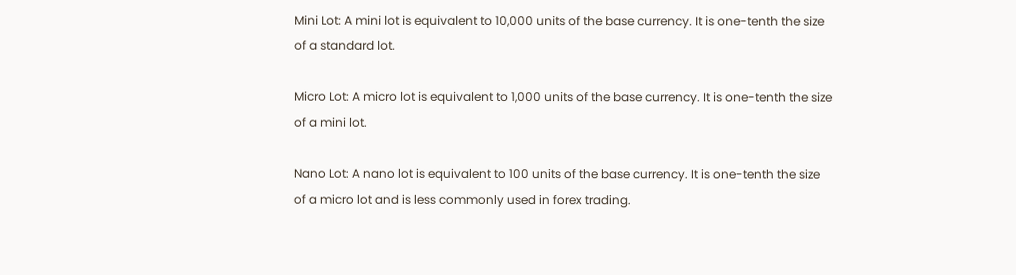Mini Lot: A mini lot is equivalent to 10,000 units of the base currency. It is one-tenth the size of a standard lot.

Micro Lot: A micro lot is equivalent to 1,000 units of the base currency. It is one-tenth the size of a mini lot.

Nano Lot: A nano lot is equivalent to 100 units of the base currency. It is one-tenth the size of a micro lot and is less commonly used in forex trading.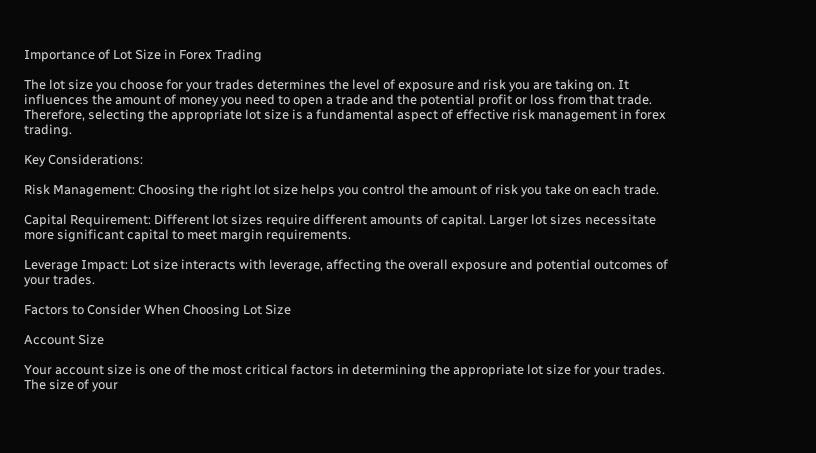Importance of Lot Size in Forex Trading

The lot size you choose for your trades determines the level of exposure and risk you are taking on. It influences the amount of money you need to open a trade and the potential profit or loss from that trade. Therefore, selecting the appropriate lot size is a fundamental aspect of effective risk management in forex trading.

Key Considerations:

Risk Management: Choosing the right lot size helps you control the amount of risk you take on each trade.

Capital Requirement: Different lot sizes require different amounts of capital. Larger lot sizes necessitate more significant capital to meet margin requirements.

Leverage Impact: Lot size interacts with leverage, affecting the overall exposure and potential outcomes of your trades.

Factors to Consider When Choosing Lot Size

Account Size

Your account size is one of the most critical factors in determining the appropriate lot size for your trades. The size of your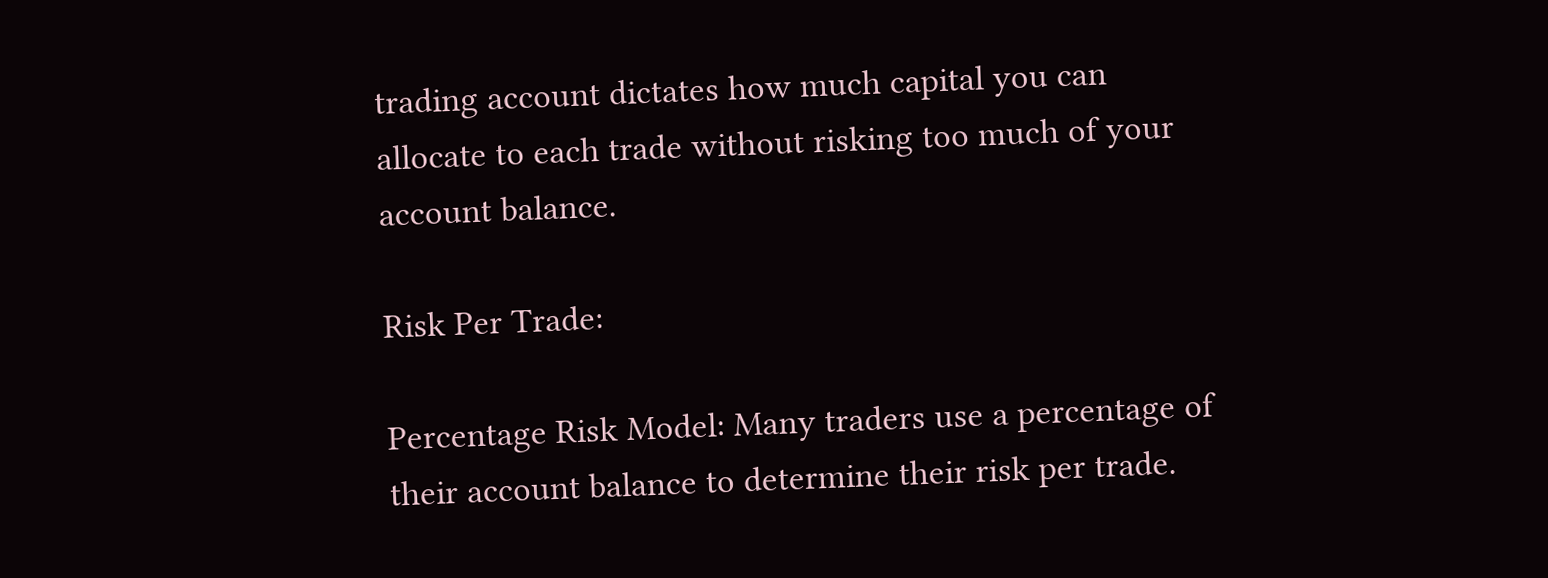trading account dictates how much capital you can allocate to each trade without risking too much of your account balance.

Risk Per Trade:

Percentage Risk Model: Many traders use a percentage of their account balance to determine their risk per trade.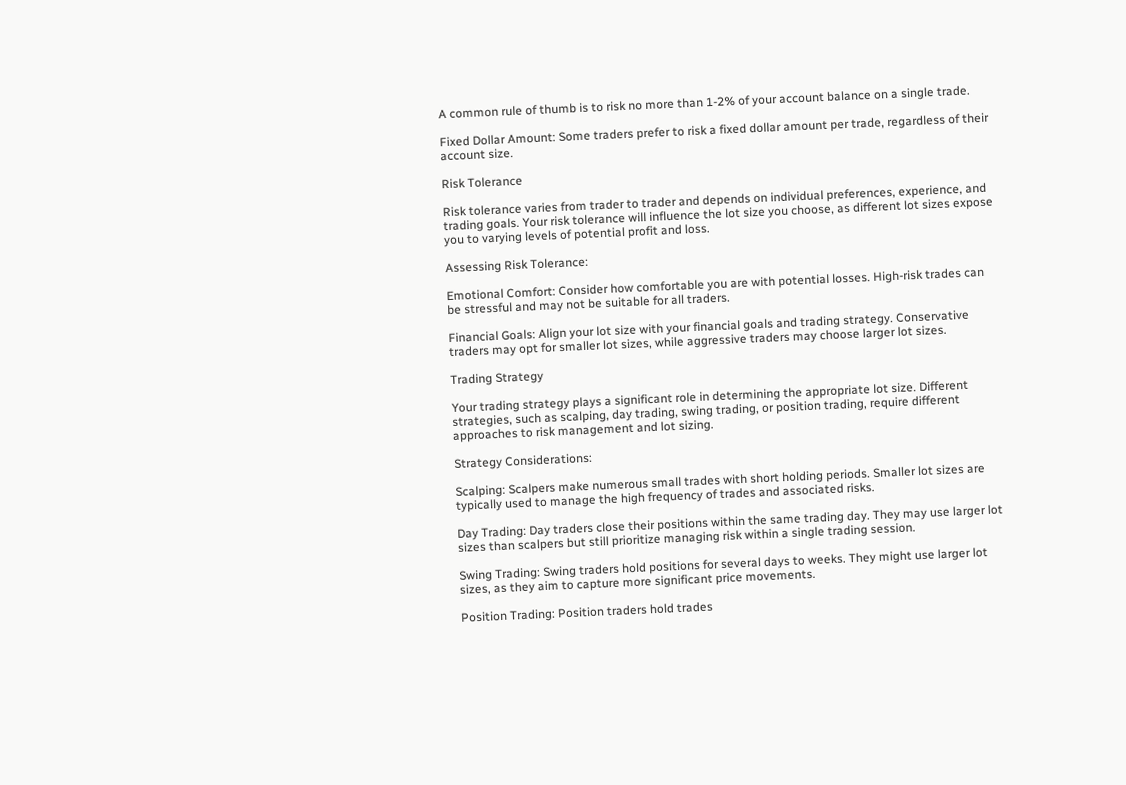A common rule of thumb is to risk no more than 1-2% of your account balance on a single trade.

Fixed Dollar Amount: Some traders prefer to risk a fixed dollar amount per trade, regardless of their account size.

Risk Tolerance

Risk tolerance varies from trader to trader and depends on individual preferences, experience, and trading goals. Your risk tolerance will influence the lot size you choose, as different lot sizes expose you to varying levels of potential profit and loss.

Assessing Risk Tolerance:

Emotional Comfort: Consider how comfortable you are with potential losses. High-risk trades can be stressful and may not be suitable for all traders.

Financial Goals: Align your lot size with your financial goals and trading strategy. Conservative traders may opt for smaller lot sizes, while aggressive traders may choose larger lot sizes.

Trading Strategy

Your trading strategy plays a significant role in determining the appropriate lot size. Different strategies, such as scalping, day trading, swing trading, or position trading, require different approaches to risk management and lot sizing.

Strategy Considerations:

Scalping: Scalpers make numerous small trades with short holding periods. Smaller lot sizes are typically used to manage the high frequency of trades and associated risks.

Day Trading: Day traders close their positions within the same trading day. They may use larger lot sizes than scalpers but still prioritize managing risk within a single trading session.

Swing Trading: Swing traders hold positions for several days to weeks. They might use larger lot sizes, as they aim to capture more significant price movements.

Position Trading: Position traders hold trades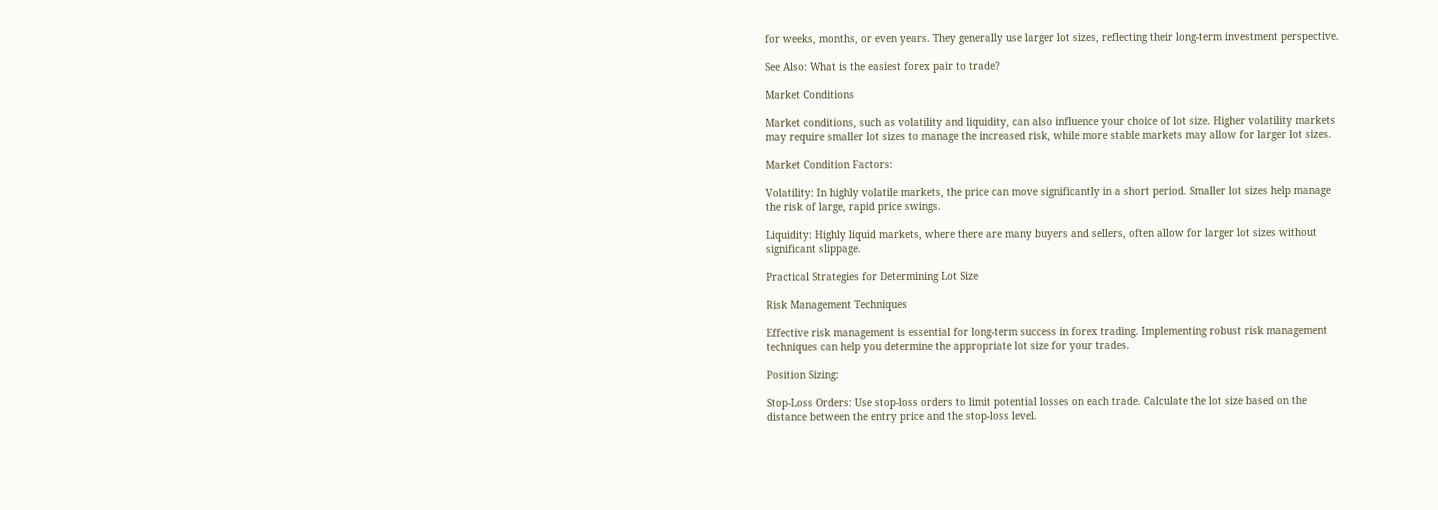for weeks, months, or even years. They generally use larger lot sizes, reflecting their long-term investment perspective.

See Also: What is the easiest forex pair to trade?

Market Conditions

Market conditions, such as volatility and liquidity, can also influence your choice of lot size. Higher volatility markets may require smaller lot sizes to manage the increased risk, while more stable markets may allow for larger lot sizes.

Market Condition Factors:

Volatility: In highly volatile markets, the price can move significantly in a short period. Smaller lot sizes help manage the risk of large, rapid price swings.

Liquidity: Highly liquid markets, where there are many buyers and sellers, often allow for larger lot sizes without significant slippage.

Practical Strategies for Determining Lot Size

Risk Management Techniques

Effective risk management is essential for long-term success in forex trading. Implementing robust risk management techniques can help you determine the appropriate lot size for your trades.

Position Sizing:

Stop-Loss Orders: Use stop-loss orders to limit potential losses on each trade. Calculate the lot size based on the distance between the entry price and the stop-loss level.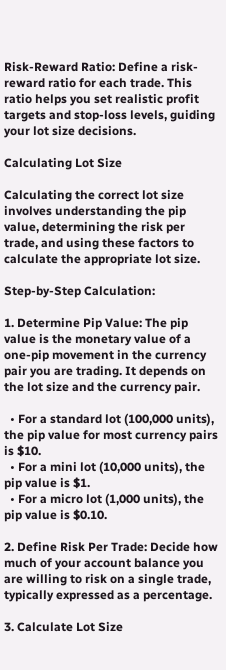Risk-Reward Ratio: Define a risk-reward ratio for each trade. This ratio helps you set realistic profit targets and stop-loss levels, guiding your lot size decisions.

Calculating Lot Size

Calculating the correct lot size involves understanding the pip value, determining the risk per trade, and using these factors to calculate the appropriate lot size.

Step-by-Step Calculation:

1. Determine Pip Value: The pip value is the monetary value of a one-pip movement in the currency pair you are trading. It depends on the lot size and the currency pair.

  • For a standard lot (100,000 units), the pip value for most currency pairs is $10.
  • For a mini lot (10,000 units), the pip value is $1.
  • For a micro lot (1,000 units), the pip value is $0.10.

2. Define Risk Per Trade: Decide how much of your account balance you are willing to risk on a single trade, typically expressed as a percentage.

3. Calculate Lot Size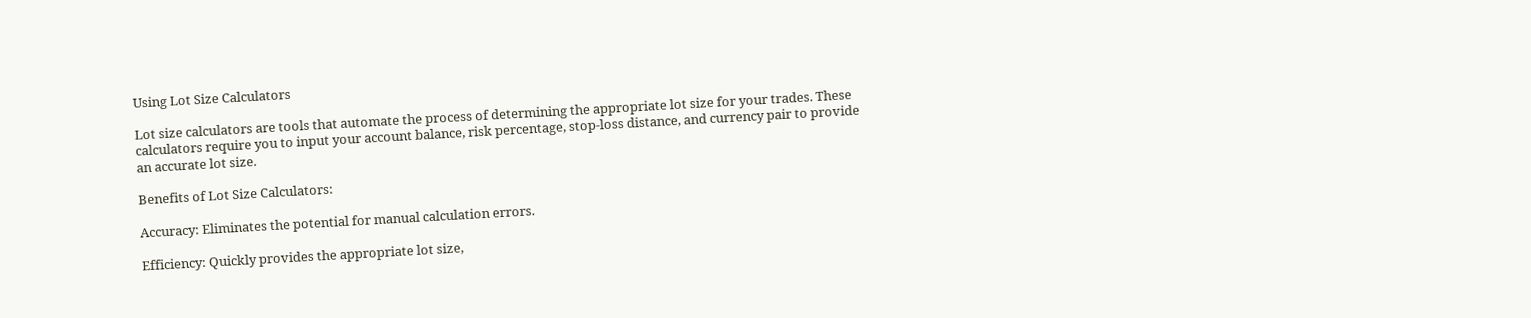Using Lot Size Calculators

Lot size calculators are tools that automate the process of determining the appropriate lot size for your trades. These calculators require you to input your account balance, risk percentage, stop-loss distance, and currency pair to provide an accurate lot size.

Benefits of Lot Size Calculators:

Accuracy: Eliminates the potential for manual calculation errors.

Efficiency: Quickly provides the appropriate lot size,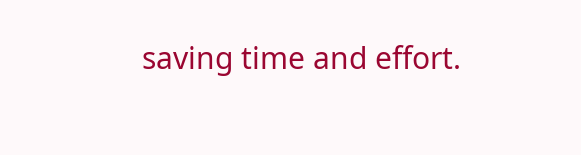saving time and effort.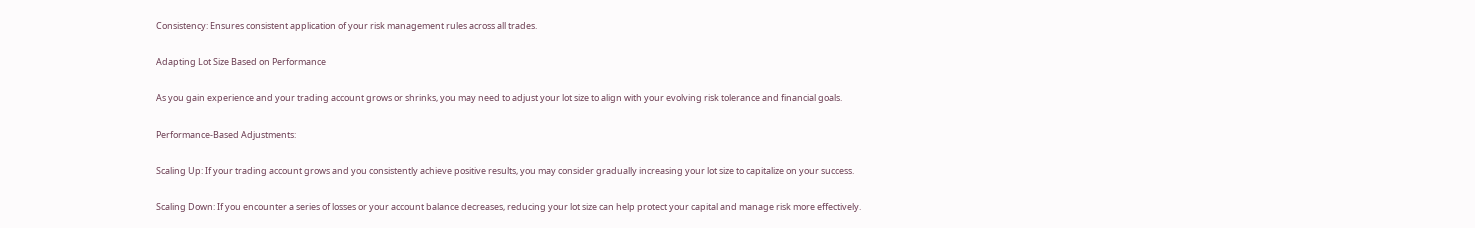Consistency: Ensures consistent application of your risk management rules across all trades.

Adapting Lot Size Based on Performance

As you gain experience and your trading account grows or shrinks, you may need to adjust your lot size to align with your evolving risk tolerance and financial goals.

Performance-Based Adjustments:

Scaling Up: If your trading account grows and you consistently achieve positive results, you may consider gradually increasing your lot size to capitalize on your success.

Scaling Down: If you encounter a series of losses or your account balance decreases, reducing your lot size can help protect your capital and manage risk more effectively.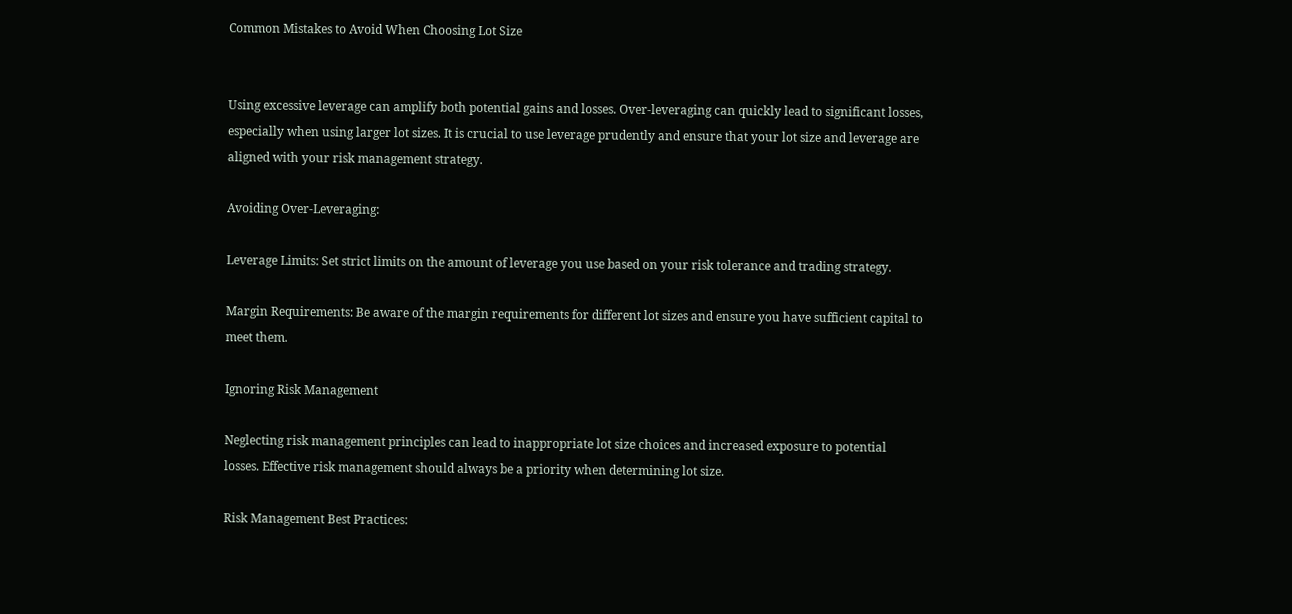Common Mistakes to Avoid When Choosing Lot Size


Using excessive leverage can amplify both potential gains and losses. Over-leveraging can quickly lead to significant losses, especially when using larger lot sizes. It is crucial to use leverage prudently and ensure that your lot size and leverage are aligned with your risk management strategy.

Avoiding Over-Leveraging:

Leverage Limits: Set strict limits on the amount of leverage you use based on your risk tolerance and trading strategy.

Margin Requirements: Be aware of the margin requirements for different lot sizes and ensure you have sufficient capital to meet them.

Ignoring Risk Management

Neglecting risk management principles can lead to inappropriate lot size choices and increased exposure to potential losses. Effective risk management should always be a priority when determining lot size.

Risk Management Best Practices: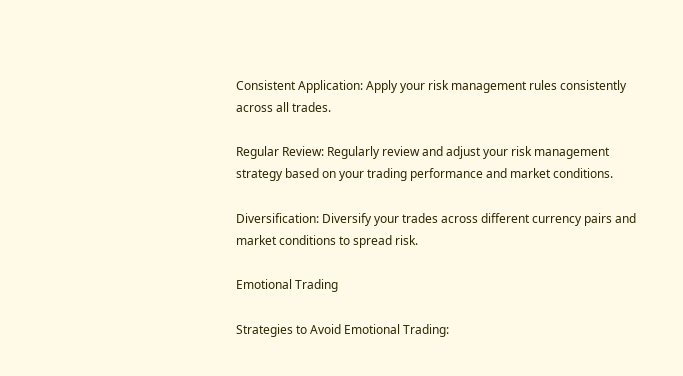Consistent Application: Apply your risk management rules consistently across all trades.

Regular Review: Regularly review and adjust your risk management strategy based on your trading performance and market conditions.

Diversification: Diversify your trades across different currency pairs and market conditions to spread risk.

Emotional Trading

Strategies to Avoid Emotional Trading: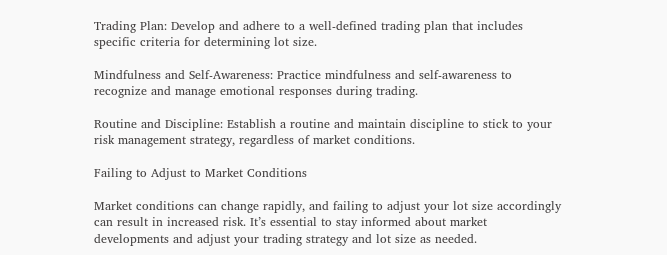Trading Plan: Develop and adhere to a well-defined trading plan that includes specific criteria for determining lot size.

Mindfulness and Self-Awareness: Practice mindfulness and self-awareness to recognize and manage emotional responses during trading.

Routine and Discipline: Establish a routine and maintain discipline to stick to your risk management strategy, regardless of market conditions.

Failing to Adjust to Market Conditions

Market conditions can change rapidly, and failing to adjust your lot size accordingly can result in increased risk. It’s essential to stay informed about market developments and adjust your trading strategy and lot size as needed.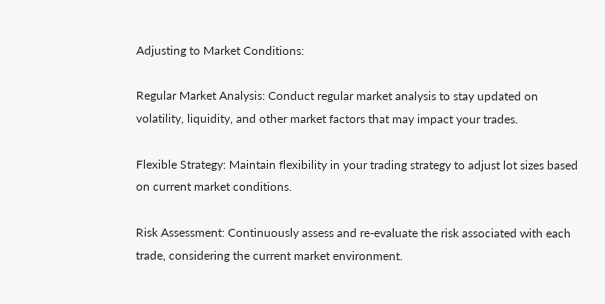Adjusting to Market Conditions:

Regular Market Analysis: Conduct regular market analysis to stay updated on volatility, liquidity, and other market factors that may impact your trades.

Flexible Strategy: Maintain flexibility in your trading strategy to adjust lot sizes based on current market conditions.

Risk Assessment: Continuously assess and re-evaluate the risk associated with each trade, considering the current market environment.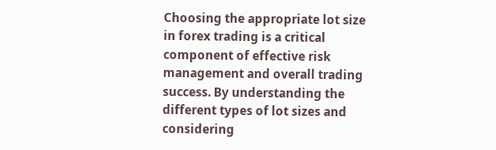Choosing the appropriate lot size in forex trading is a critical component of effective risk management and overall trading success. By understanding the different types of lot sizes and considering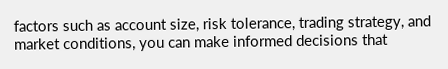factors such as account size, risk tolerance, trading strategy, and market conditions, you can make informed decisions that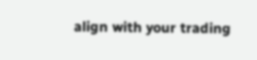align with your trading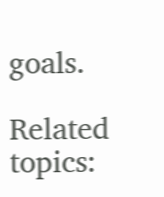goals.

Related topics: